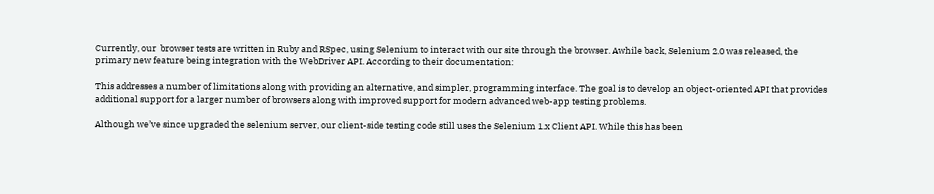Currently, our  browser tests are written in Ruby and RSpec, using Selenium to interact with our site through the browser. Awhile back, Selenium 2.0 was released, the primary new feature being integration with the WebDriver API. According to their documentation:

This addresses a number of limitations along with providing an alternative, and simpler, programming interface. The goal is to develop an object-oriented API that provides additional support for a larger number of browsers along with improved support for modern advanced web-app testing problems.

Although we’ve since upgraded the selenium server, our client-side testing code still uses the Selenium 1.x Client API. While this has been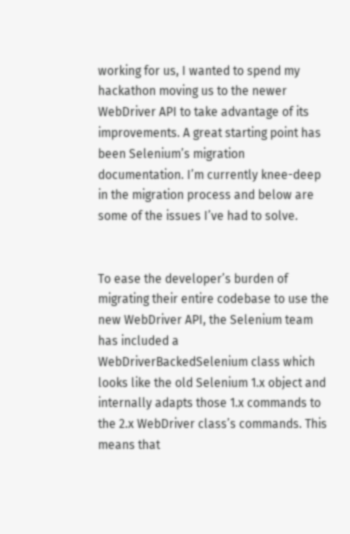working for us, I wanted to spend my hackathon moving us to the newer WebDriver API to take advantage of its improvements. A great starting point has been Selenium’s migration documentation. I’m currently knee-deep in the migration process and below are some of the issues I’ve had to solve.


To ease the developer’s burden of migrating their entire codebase to use the new WebDriver API, the Selenium team has included a WebDriverBackedSelenium class which looks like the old Selenium 1.x object and internally adapts those 1.x commands to the 2.x WebDriver class’s commands. This means that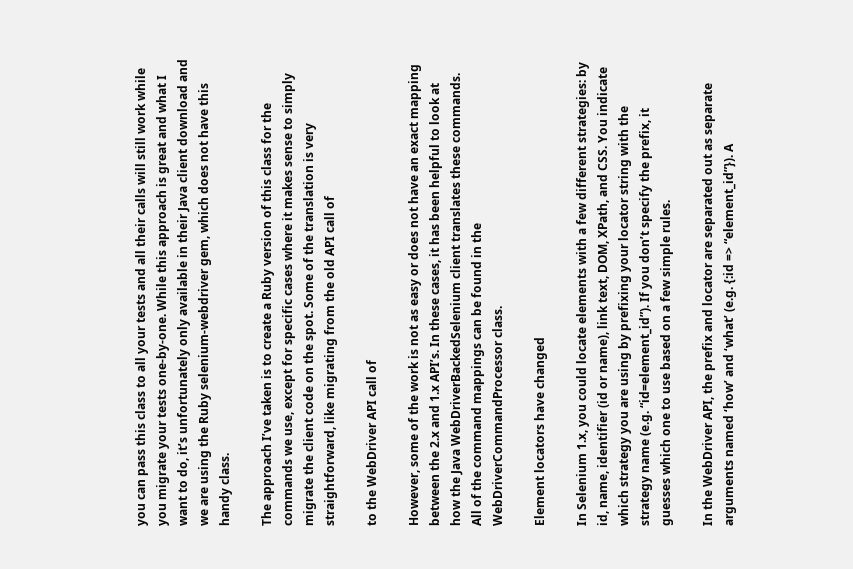you can pass this class to all your tests and all their calls will still work while you migrate your tests one-by-one. While this approach is great and what I want to do, it’s unfortunately only available in their Java client download and we are using the Ruby selenium-webdriver gem, which does not have this handy class.

The approach I’ve taken is to create a Ruby version of this class for the commands we use, except for specific cases where it makes sense to simply migrate the client code on the spot. Some of the translation is very straightforward, like migrating from the old API call of

to the WebDriver API call of

However, some of the work is not as easy or does not have an exact mapping between the 2.x and 1.x API’s. In these cases, it has been helpful to look at how the Java WebDriverBackedSelenium client translates these commands. All of the command mappings can be found in the WebDriverCommandProcessor class.

Element locators have changed

In Selenium 1.x, you could locate elements with a few different strategies: by id, name, identifier (id or name), link text, DOM, XPath, and CSS. You indicate which strategy you are using by prefixing your locator string with the strategy name (e.g. “id=element_id”). If you don’t specify the prefix, it guesses which one to use based on a few simple rules.

In the WebDriver API, the prefix and locator are separated out as separate arguments named ‘how’ and ‘what’ (e.g. {:id => “element_id”}). A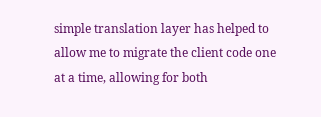simple translation layer has helped to allow me to migrate the client code one at a time, allowing for both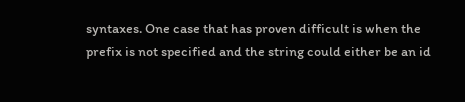syntaxes. One case that has proven difficult is when the prefix is not specified and the string could either be an id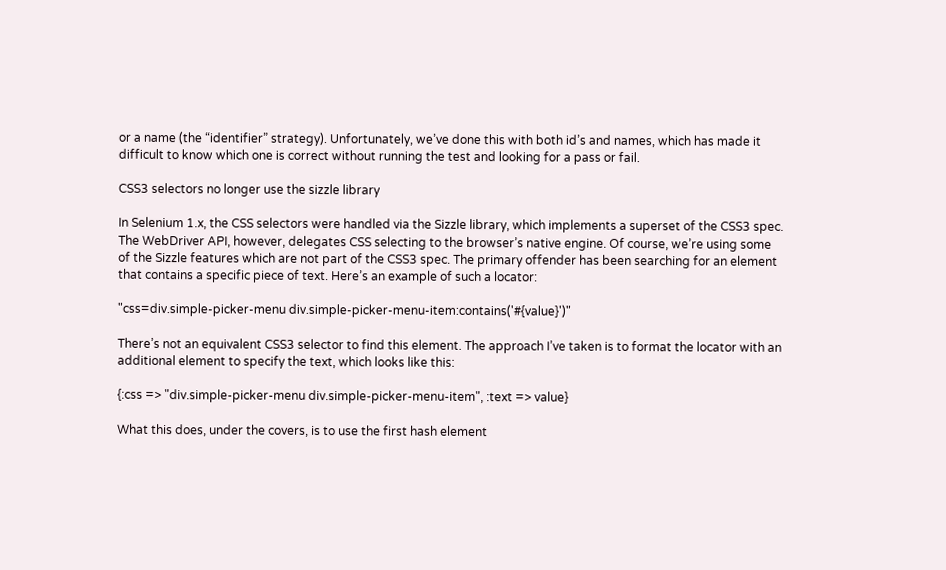or a name (the “identifier” strategy). Unfortunately, we’ve done this with both id’s and names, which has made it difficult to know which one is correct without running the test and looking for a pass or fail.

CSS3 selectors no longer use the sizzle library

In Selenium 1.x, the CSS selectors were handled via the Sizzle library, which implements a superset of the CSS3 spec. The WebDriver API, however, delegates CSS selecting to the browser’s native engine. Of course, we’re using some of the Sizzle features which are not part of the CSS3 spec. The primary offender has been searching for an element that contains a specific piece of text. Here’s an example of such a locator:

"css=div.simple-picker-menu div.simple-picker-menu-item:contains('#{value}')"

There’s not an equivalent CSS3 selector to find this element. The approach I’ve taken is to format the locator with an additional element to specify the text, which looks like this:

{:css => "div.simple-picker-menu div.simple-picker-menu-item", :text => value}

What this does, under the covers, is to use the first hash element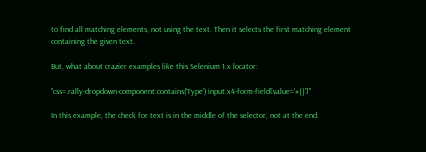to find all matching elements, not using the text. Then it selects the first matching element containing the given text.

But, what about crazier examples like this Selenium 1.x locator:

"css=.rally-dropdown-component:contains('Type') input.x4-form-field[value='#{}']"

In this example, the check for text is in the middle of the selector, not at the end.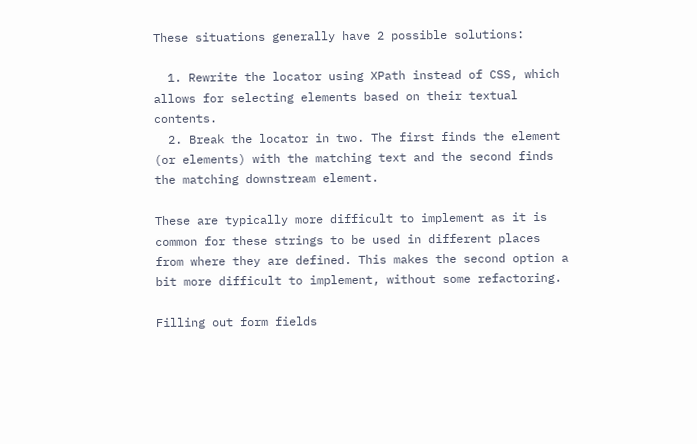These situations generally have 2 possible solutions:

  1. Rewrite the locator using XPath instead of CSS, which allows for selecting elements based on their textual contents.
  2. Break the locator in two. The first finds the element (or elements) with the matching text and the second finds the matching downstream element.

These are typically more difficult to implement as it is common for these strings to be used in different places from where they are defined. This makes the second option a bit more difficult to implement, without some refactoring.

Filling out form fields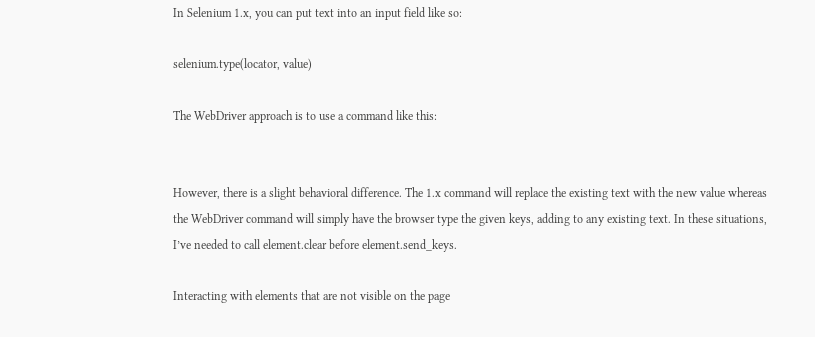In Selenium 1.x, you can put text into an input field like so:

selenium.type(locator, value)

The WebDriver approach is to use a command like this:


However, there is a slight behavioral difference. The 1.x command will replace the existing text with the new value whereas the WebDriver command will simply have the browser type the given keys, adding to any existing text. In these situations, I’ve needed to call element.clear before element.send_keys.

Interacting with elements that are not visible on the page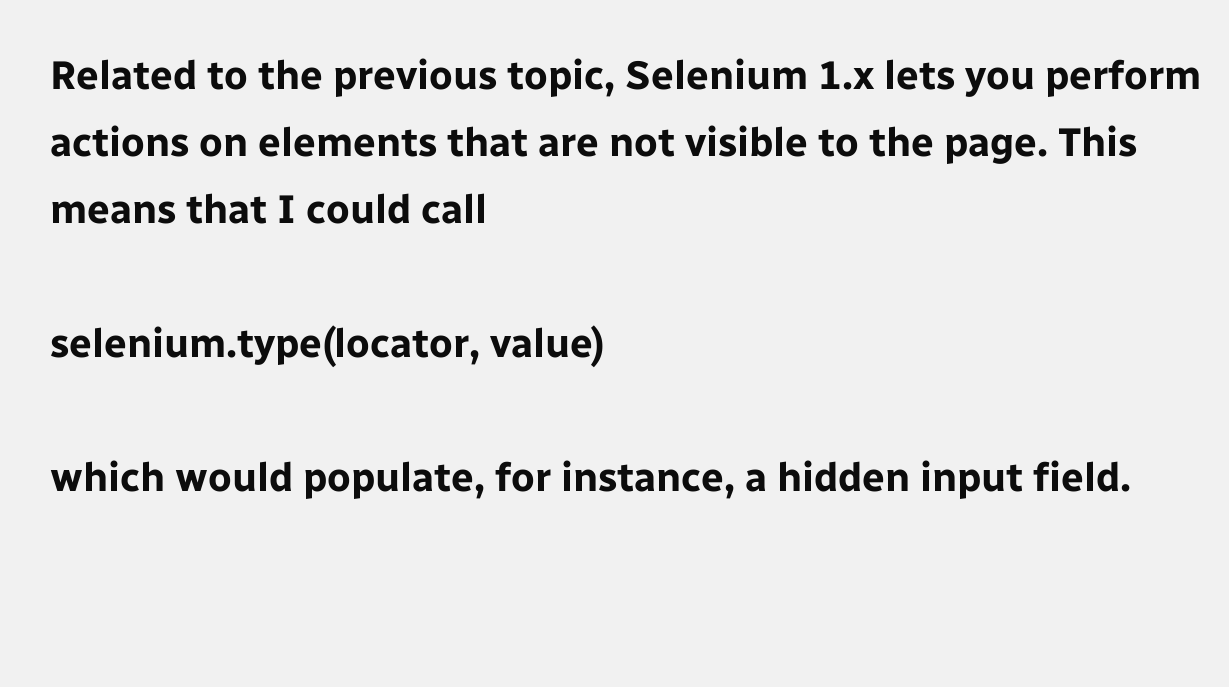Related to the previous topic, Selenium 1.x lets you perform actions on elements that are not visible to the page. This means that I could call

selenium.type(locator, value)

which would populate, for instance, a hidden input field.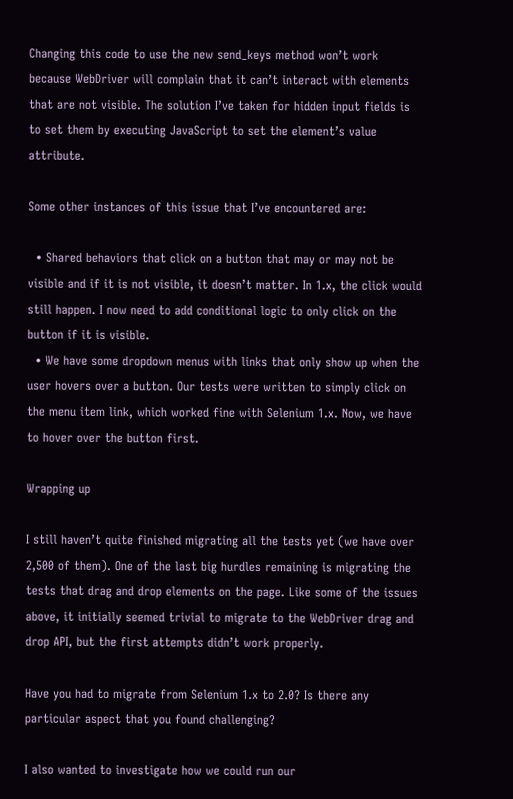Changing this code to use the new send_keys method won’t work because WebDriver will complain that it can’t interact with elements that are not visible. The solution I’ve taken for hidden input fields is to set them by executing JavaScript to set the element’s value attribute.

Some other instances of this issue that I’ve encountered are:

  • Shared behaviors that click on a button that may or may not be visible and if it is not visible, it doesn’t matter. In 1.x, the click would still happen. I now need to add conditional logic to only click on the button if it is visible.
  • We have some dropdown menus with links that only show up when the user hovers over a button. Our tests were written to simply click on the menu item link, which worked fine with Selenium 1.x. Now, we have to hover over the button first.

Wrapping up

I still haven’t quite finished migrating all the tests yet (we have over 2,500 of them). One of the last big hurdles remaining is migrating the tests that drag and drop elements on the page. Like some of the issues above, it initially seemed trivial to migrate to the WebDriver drag and drop API, but the first attempts didn’t work properly.

Have you had to migrate from Selenium 1.x to 2.0? Is there any particular aspect that you found challenging?

I also wanted to investigate how we could run our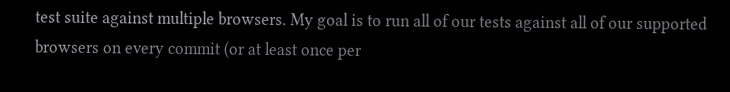test suite against multiple browsers. My goal is to run all of our tests against all of our supported browsers on every commit (or at least once per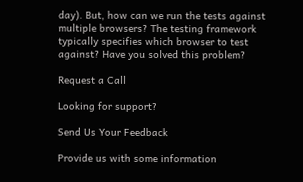day). But, how can we run the tests against multiple browsers? The testing framework typically specifies which browser to test against? Have you solved this problem?

Request a Call

Looking for support?

Send Us Your Feedback

Provide us with some information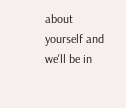about yourself and we'll be in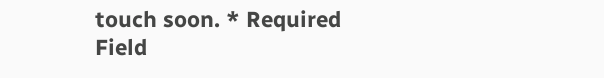touch soon. * Required Field